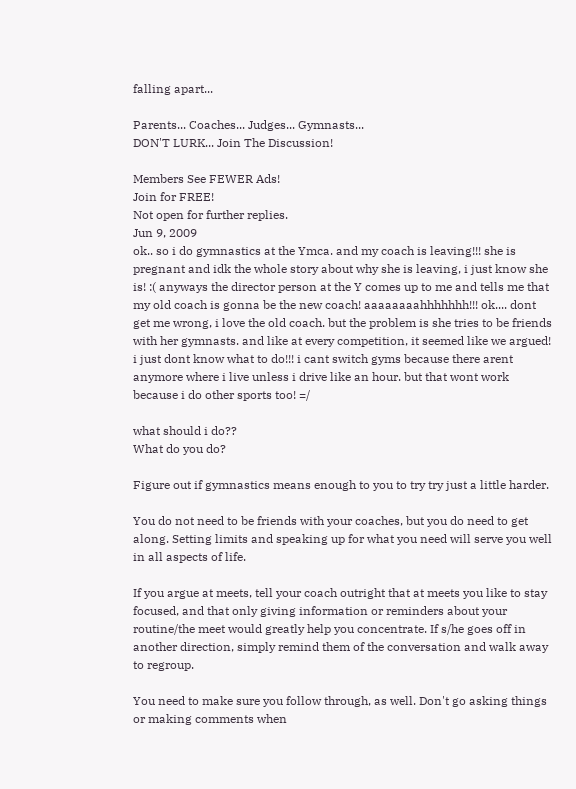falling apart...

Parents... Coaches... Judges... Gymnasts...
DON'T LURK... Join The Discussion!

Members See FEWER Ads!
Join for FREE!
Not open for further replies.
Jun 9, 2009
ok.. so i do gymnastics at the Ymca. and my coach is leaving!!! she is pregnant and idk the whole story about why she is leaving, i just know she is! :( anyways the director person at the Y comes up to me and tells me that my old coach is gonna be the new coach! aaaaaaaahhhhhhh!!! ok.... dont get me wrong, i love the old coach. but the problem is she tries to be friends with her gymnasts. and like at every competition, it seemed like we argued! i just dont know what to do!!! i cant switch gyms because there arent anymore where i live unless i drive like an hour. but that wont work because i do other sports too! =/

what should i do??
What do you do?

Figure out if gymnastics means enough to you to try try just a little harder.

You do not need to be friends with your coaches, but you do need to get along. Setting limits and speaking up for what you need will serve you well in all aspects of life.

If you argue at meets, tell your coach outright that at meets you like to stay focused, and that only giving information or reminders about your routine/the meet would greatly help you concentrate. If s/he goes off in another direction, simply remind them of the conversation and walk away to regroup.

You need to make sure you follow through, as well. Don't go asking things or making comments when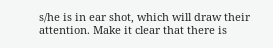s/he is in ear shot, which will draw their attention. Make it clear that there is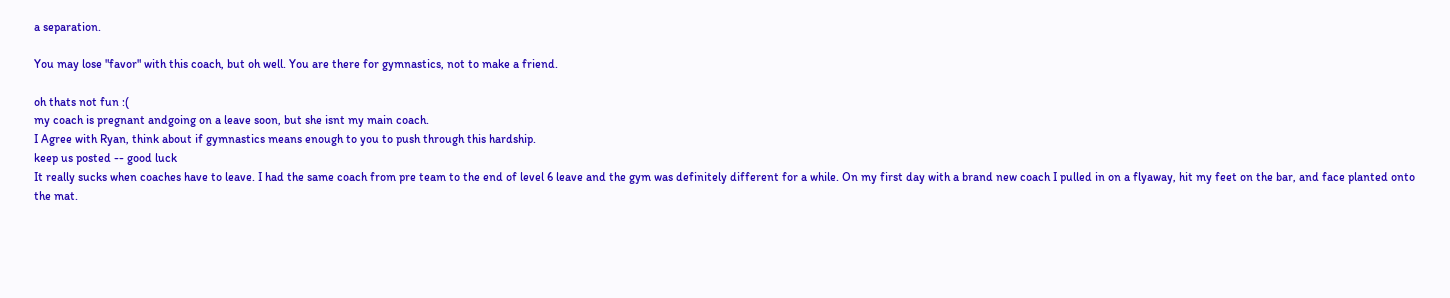a separation.

You may lose "favor" with this coach, but oh well. You are there for gymnastics, not to make a friend.

oh thats not fun :(
my coach is pregnant andgoing on a leave soon, but she isnt my main coach.
I Agree with Ryan, think about if gymnastics means enough to you to push through this hardship.
keep us posted -- good luck
It really sucks when coaches have to leave. I had the same coach from pre team to the end of level 6 leave and the gym was definitely different for a while. On my first day with a brand new coach I pulled in on a flyaway, hit my feet on the bar, and face planted onto the mat.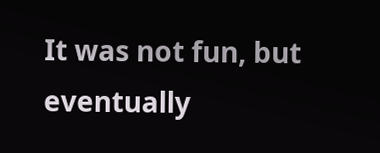It was not fun, but eventually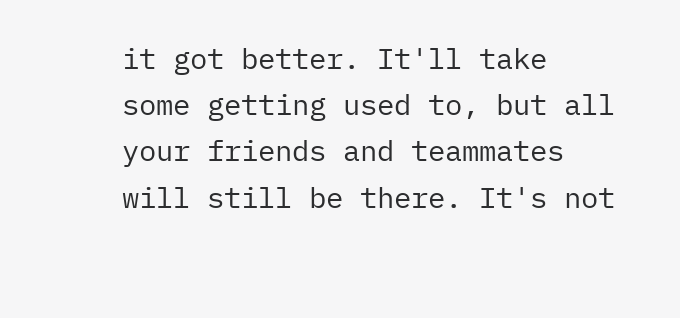it got better. It'll take some getting used to, but all your friends and teammates will still be there. It's not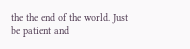the the end of the world. Just be patient and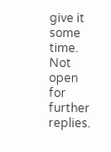give it some time.
Not open for further replies.